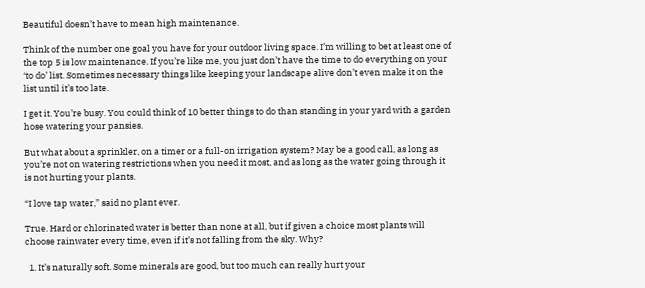Beautiful doesn’t have to mean high maintenance.

Think of the number one goal you have for your outdoor living space. I’m willing to bet at least one of the top 5 is low maintenance. If you’re like me, you just don’t have the time to do everything on your ‘to do’ list. Sometimes necessary things like keeping your landscape alive don’t even make it on the list until it’s too late.

I get it. You’re busy. You could think of 10 better things to do than standing in your yard with a garden hose watering your pansies.

But what about a sprinkler, on a timer or a full-on irrigation system? May be a good call, as long as you’re not on watering restrictions when you need it most, and as long as the water going through it is not hurting your plants.

“I love tap water,” said no plant ever.

True. Hard or chlorinated water is better than none at all, but if given a choice most plants will choose rainwater every time, even if it’s not falling from the sky. Why?

  1. It’s naturally soft. Some minerals are good, but too much can really hurt your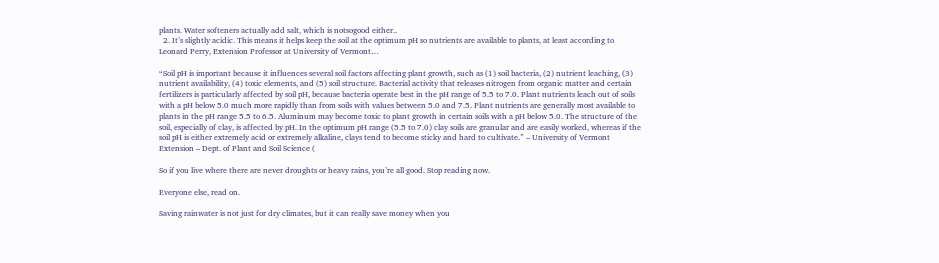plants. Water softeners actually add salt, which is notsogood either..
  2. It’s slightly acidic. This means it helps keep the soil at the optimum pH so nutrients are available to plants, at least according to Leonard Perry, Extension Professor at University of Vermont…

“Soil pH is important because it influences several soil factors affecting plant growth, such as (1) soil bacteria, (2) nutrient leaching, (3) nutrient availability, (4) toxic elements, and (5) soil structure. Bacterial activity that releases nitrogen from organic matter and certain fertilizers is particularly affected by soil pH, because bacteria operate best in the pH range of 5.5 to 7.0. Plant nutrients leach out of soils with a pH below 5.0 much more rapidly than from soils with values between 5.0 and 7.5. Plant nutrients are generally most available to plants in the pH range 5.5 to 6.5. Aluminum may become toxic to plant growth in certain soils with a pH below 5.0. The structure of the soil, especially of clay, is affected by pH. In the optimum pH range (5.5 to 7.0) clay soils are granular and are easily worked, whereas if the soil pH is either extremely acid or extremely alkaline, clays tend to become sticky and hard to cultivate.” – University of Vermont Extension – Dept. of Plant and Soil Science (

So if you live where there are never droughts or heavy rains, you’re all good. Stop reading now.

Everyone else, read on.

Saving rainwater is not just for dry climates, but it can really save money when you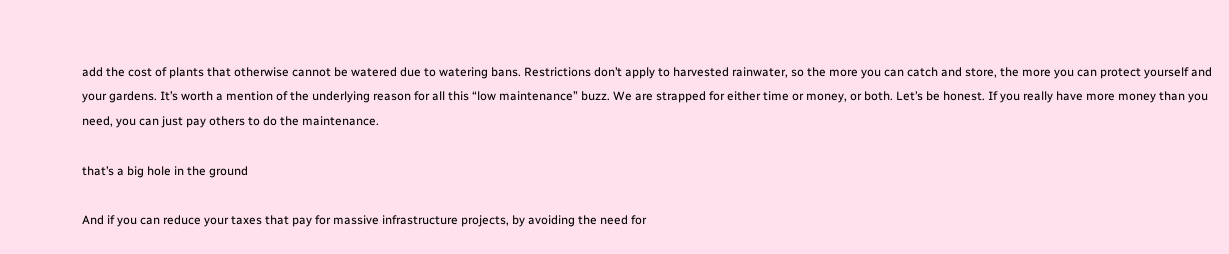add the cost of plants that otherwise cannot be watered due to watering bans. Restrictions don’t apply to harvested rainwater, so the more you can catch and store, the more you can protect yourself and your gardens. It’s worth a mention of the underlying reason for all this “low maintenance” buzz. We are strapped for either time or money, or both. Let’s be honest. If you really have more money than you need, you can just pay others to do the maintenance.

that’s a big hole in the ground

And if you can reduce your taxes that pay for massive infrastructure projects, by avoiding the need for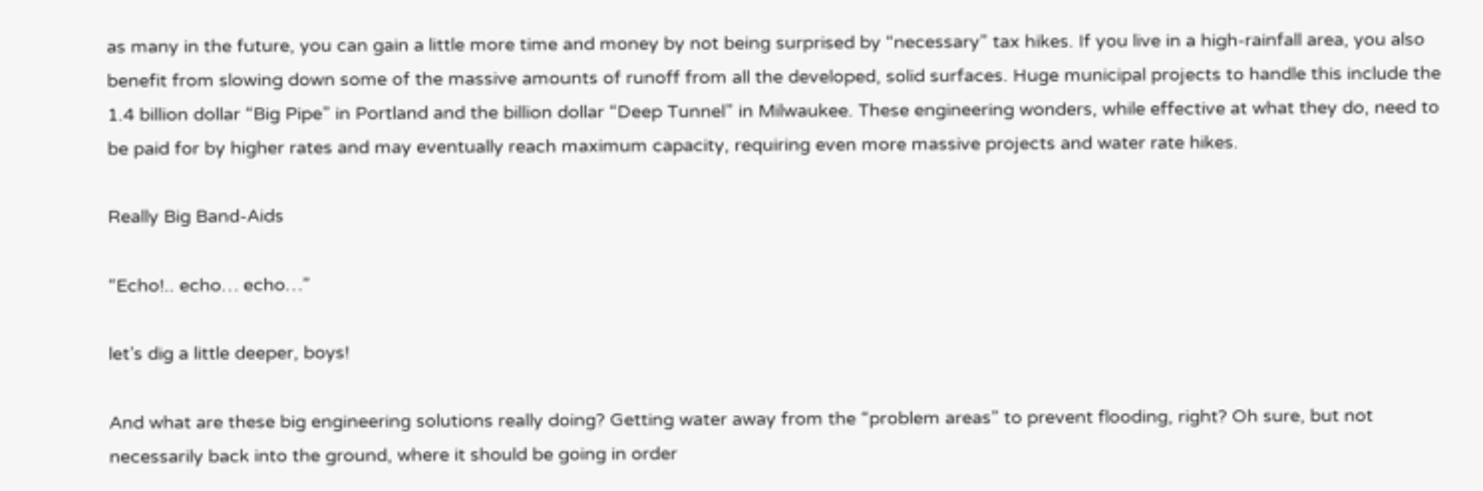as many in the future, you can gain a little more time and money by not being surprised by “necessary” tax hikes. If you live in a high-rainfall area, you also benefit from slowing down some of the massive amounts of runoff from all the developed, solid surfaces. Huge municipal projects to handle this include the 1.4 billion dollar “Big Pipe” in Portland and the billion dollar “Deep Tunnel” in Milwaukee. These engineering wonders, while effective at what they do, need to be paid for by higher rates and may eventually reach maximum capacity, requiring even more massive projects and water rate hikes.

Really Big Band-Aids

“Echo!.. echo… echo…”

let’s dig a little deeper, boys!

And what are these big engineering solutions really doing? Getting water away from the “problem areas” to prevent flooding, right? Oh sure, but not necessarily back into the ground, where it should be going in order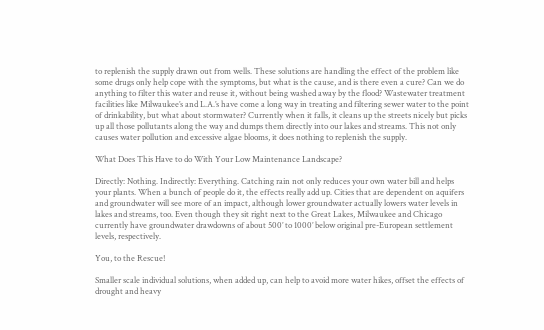to replenish the supply drawn out from wells. These solutions are handling the effect of the problem like some drugs only help cope with the symptoms, but what is the cause, and is there even a cure? Can we do anything to filter this water and reuse it, without being washed away by the flood? Wastewater treatment facilities like Milwaukee’s and L.A.’s have come a long way in treating and filtering sewer water to the point of drinkability, but what about stormwater? Currently when it falls, it cleans up the streets nicely but picks up all those pollutants along the way and dumps them directly into our lakes and streams. This not only causes water pollution and excessive algae blooms, it does nothing to replenish the supply.

What Does This Have to do With Your Low Maintenance Landscape?

Directly: Nothing. Indirectly: Everything. Catching rain not only reduces your own water bill and helps your plants. When a bunch of people do it, the effects really add up. Cities that are dependent on aquifers and groundwater will see more of an impact, although lower groundwater actually lowers water levels in lakes and streams, too. Even though they sit right next to the Great Lakes, Milwaukee and Chicago currently have groundwater drawdowns of about 500’ to 1000’ below original pre-European settlement levels, respectively.

You, to the Rescue!

Smaller scale individual solutions, when added up, can help to avoid more water hikes, offset the effects of drought and heavy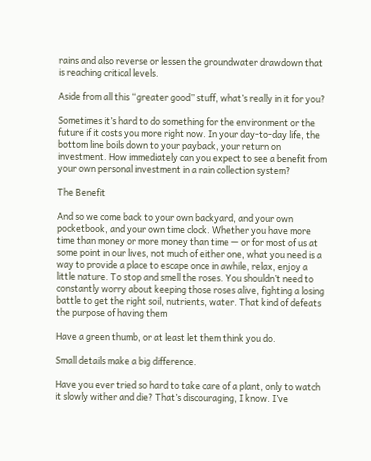rains and also reverse or lessen the groundwater drawdown that is reaching critical levels.

Aside from all this “greater good” stuff, what’s really in it for you?

Sometimes it’s hard to do something for the environment or the future if it costs you more right now. In your day-to-day life, the bottom line boils down to your payback, your return on investment. How immediately can you expect to see a benefit from your own personal investment in a rain collection system?

The Benefit

And so we come back to your own backyard, and your own pocketbook, and your own time clock. Whether you have more time than money or more money than time — or for most of us at some point in our lives, not much of either one, what you need is a way to provide a place to escape once in awhile, relax, enjoy a little nature. To stop and smell the roses. You shouldn’t need to constantly worry about keeping those roses alive, fighting a losing battle to get the right soil, nutrients, water. That kind of defeats the purpose of having them

Have a green thumb, or at least let them think you do.

Small details make a big difference.

Have you ever tried so hard to take care of a plant, only to watch it slowly wither and die? That’s discouraging, I know. I’ve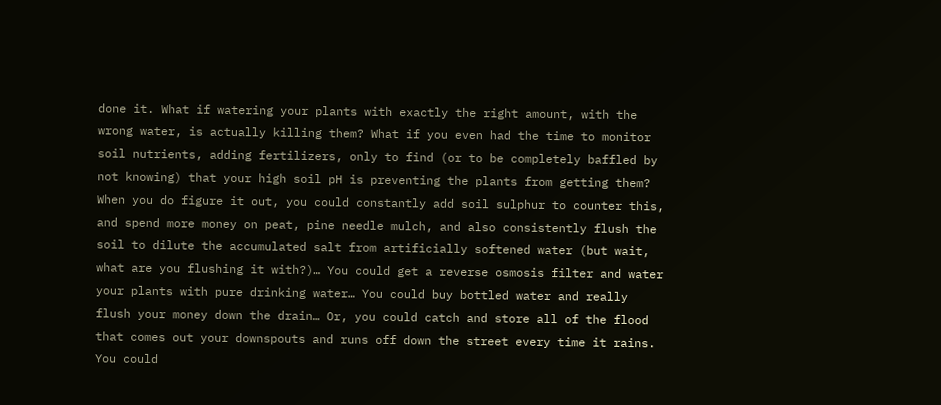done it. What if watering your plants with exactly the right amount, with the wrong water, is actually killing them? What if you even had the time to monitor soil nutrients, adding fertilizers, only to find (or to be completely baffled by not knowing) that your high soil pH is preventing the plants from getting them? When you do figure it out, you could constantly add soil sulphur to counter this, and spend more money on peat, pine needle mulch, and also consistently flush the soil to dilute the accumulated salt from artificially softened water (but wait, what are you flushing it with?)… You could get a reverse osmosis filter and water your plants with pure drinking water… You could buy bottled water and really flush your money down the drain… Or, you could catch and store all of the flood that comes out your downspouts and runs off down the street every time it rains. You could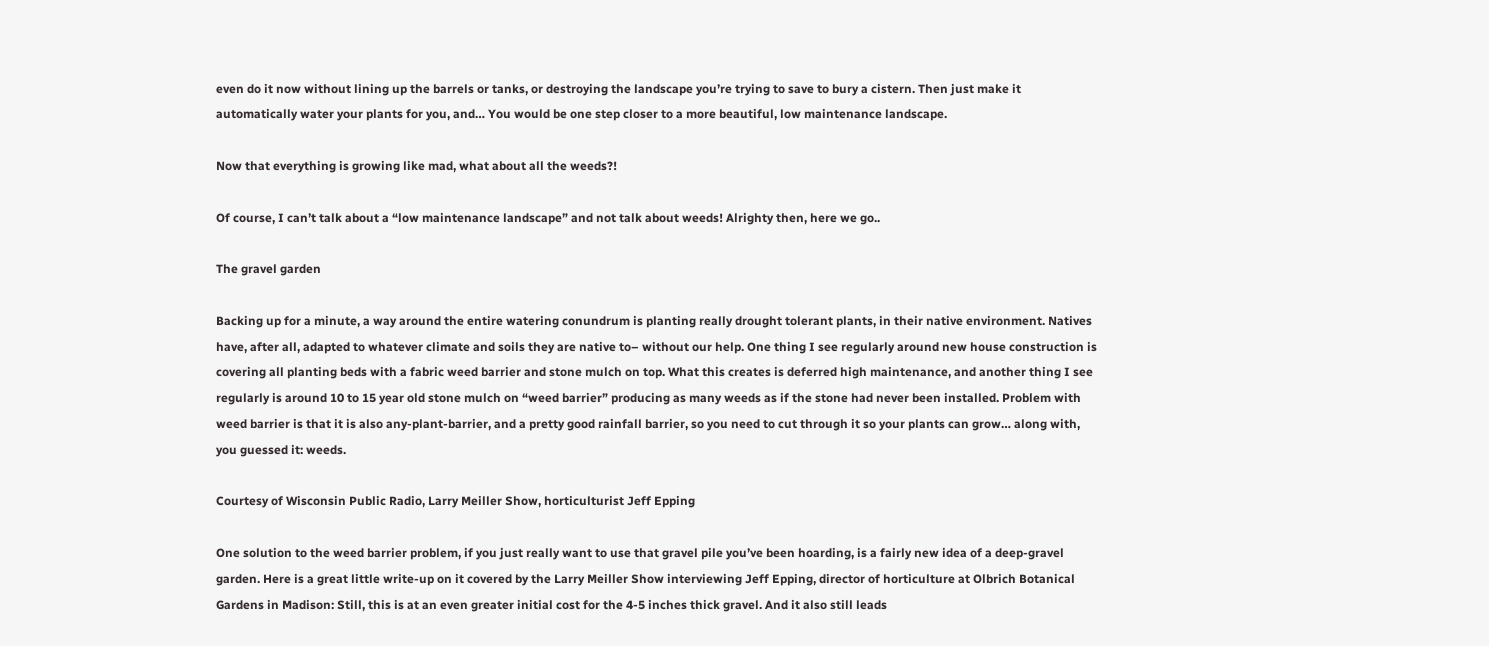even do it now without lining up the barrels or tanks, or destroying the landscape you’re trying to save to bury a cistern. Then just make it automatically water your plants for you, and… You would be one step closer to a more beautiful, low maintenance landscape.

Now that everything is growing like mad, what about all the weeds?!

Of course, I can’t talk about a “low maintenance landscape” and not talk about weeds! Alrighty then, here we go..

The gravel garden

Backing up for a minute, a way around the entire watering conundrum is planting really drought tolerant plants, in their native environment. Natives have, after all, adapted to whatever climate and soils they are native to– without our help. One thing I see regularly around new house construction is covering all planting beds with a fabric weed barrier and stone mulch on top. What this creates is deferred high maintenance, and another thing I see regularly is around 10 to 15 year old stone mulch on “weed barrier” producing as many weeds as if the stone had never been installed. Problem with weed barrier is that it is also any-plant-barrier, and a pretty good rainfall barrier, so you need to cut through it so your plants can grow… along with, you guessed it: weeds.

Courtesy of Wisconsin Public Radio, Larry Meiller Show, horticulturist Jeff Epping

One solution to the weed barrier problem, if you just really want to use that gravel pile you’ve been hoarding, is a fairly new idea of a deep-gravel garden. Here is a great little write-up on it covered by the Larry Meiller Show interviewing Jeff Epping, director of horticulture at Olbrich Botanical Gardens in Madison: Still, this is at an even greater initial cost for the 4-5 inches thick gravel. And it also still leads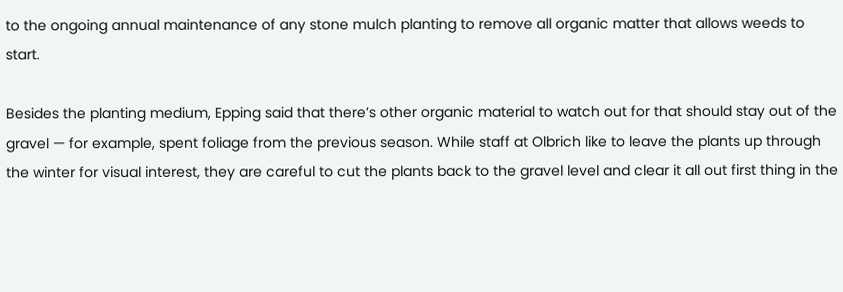to the ongoing annual maintenance of any stone mulch planting to remove all organic matter that allows weeds to start.

Besides the planting medium, Epping said that there’s other organic material to watch out for that should stay out of the gravel — for example, spent foliage from the previous season. While staff at Olbrich like to leave the plants up through the winter for visual interest, they are careful to cut the plants back to the gravel level and clear it all out first thing in the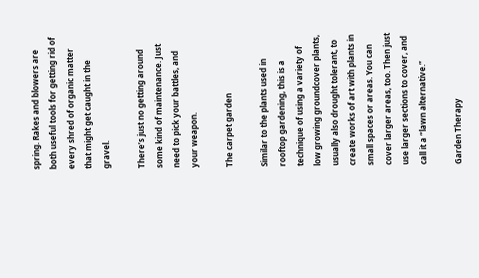spring. Rakes and blowers are both useful tools for getting rid of every shred of organic matter that might get caught in the gravel.

There’s just no getting around some kind of maintenance. Just need to pick your battles, and your weapon.

The carpet garden

Similar to the plants used in rooftop gardening, this is a technique of using a variety of low growing groundcover plants, usually also drought tolerant, to create works of art with plants in small spaces or areas. You can cover larger areas, too. Then just use larger sections to cover, and call it a “lawn alternative.”

Garden Therapy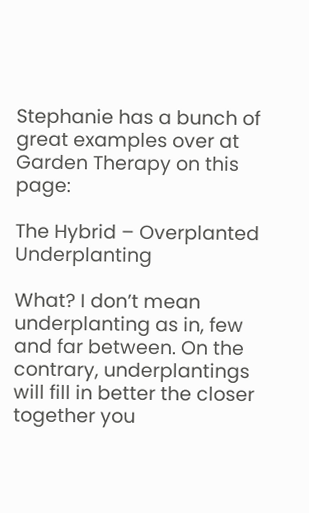Stephanie has a bunch of great examples over at Garden Therapy on this page:

The Hybrid – Overplanted Underplanting

What? I don’t mean underplanting as in, few and far between. On the contrary, underplantings will fill in better the closer together you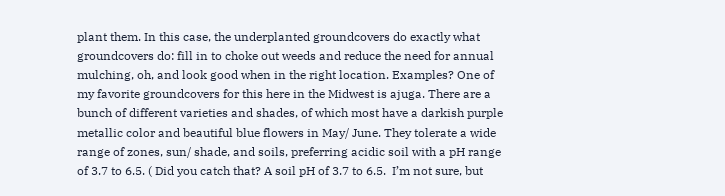plant them. In this case, the underplanted groundcovers do exactly what groundcovers do: fill in to choke out weeds and reduce the need for annual mulching, oh, and look good when in the right location. Examples? One of my favorite groundcovers for this here in the Midwest is ajuga. There are a bunch of different varieties and shades, of which most have a darkish purple metallic color and beautiful blue flowers in May/ June. They tolerate a wide range of zones, sun/ shade, and soils, preferring acidic soil with a pH range of 3.7 to 6.5. ( Did you catch that? A soil pH of 3.7 to 6.5.  I’m not sure, but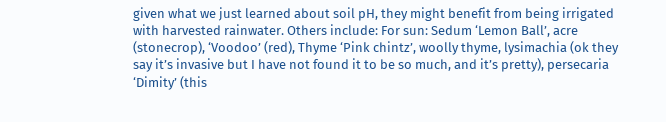given what we just learned about soil pH, they might benefit from being irrigated with harvested rainwater. Others include: For sun: Sedum ‘Lemon Ball’, acre (stonecrop), ‘Voodoo’ (red), Thyme ‘Pink chintz’, woolly thyme, lysimachia (ok they say it’s invasive but I have not found it to be so much, and it’s pretty), persecaria ‘Dimity’ (this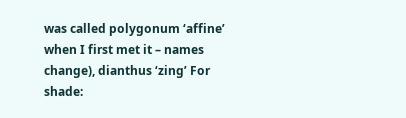was called polygonum ‘affine’ when I first met it – names change), dianthus ‘zing’ For shade: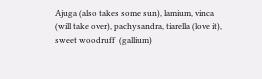Ajuga (also takes some sun), lamium, vinca (will take over), pachysandra, tiarella (love it), sweet woodruff  (gallium)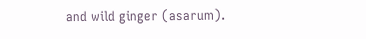and wild ginger (asarum).